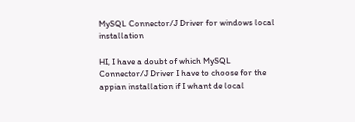MySQL Connector/J Driver for windows local installation

HI, I have a doubt of which MySQL Connector/J Driver I have to choose for the appian installation if I whant de local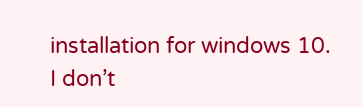installation for windows 10.
I don’t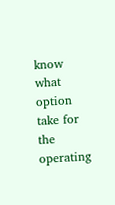know what option take for the operating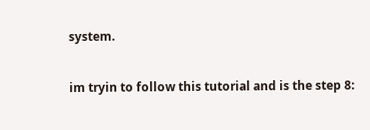system.

im tryin to follow this tutorial and is the step 8: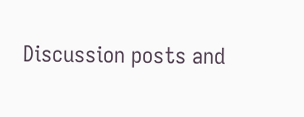Discussion posts and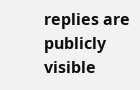replies are publicly visible